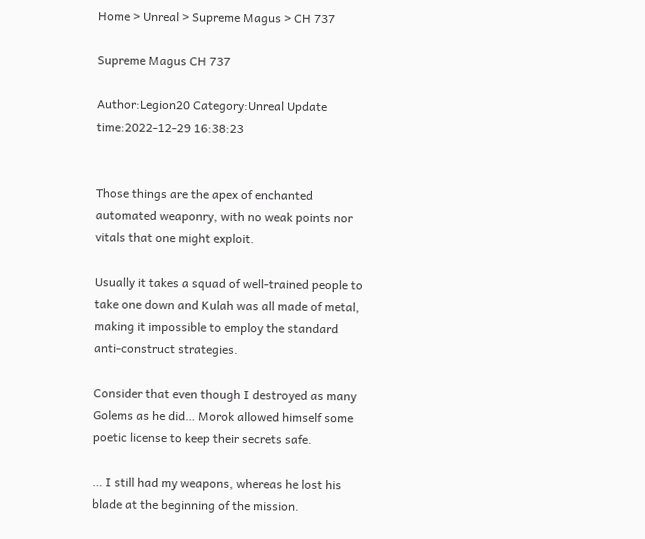Home > Unreal > Supreme Magus > CH 737

Supreme Magus CH 737

Author:Legion20 Category:Unreal Update time:2022-12-29 16:38:23


Those things are the apex of enchanted automated weaponry, with no weak points nor vitals that one might exploit.

Usually it takes a squad of well-trained people to take one down and Kulah was all made of metal, making it impossible to employ the standard anti-construct strategies.

Consider that even though I destroyed as many Golems as he did… Morok allowed himself some poetic license to keep their secrets safe.

… I still had my weapons, whereas he lost his blade at the beginning of the mission.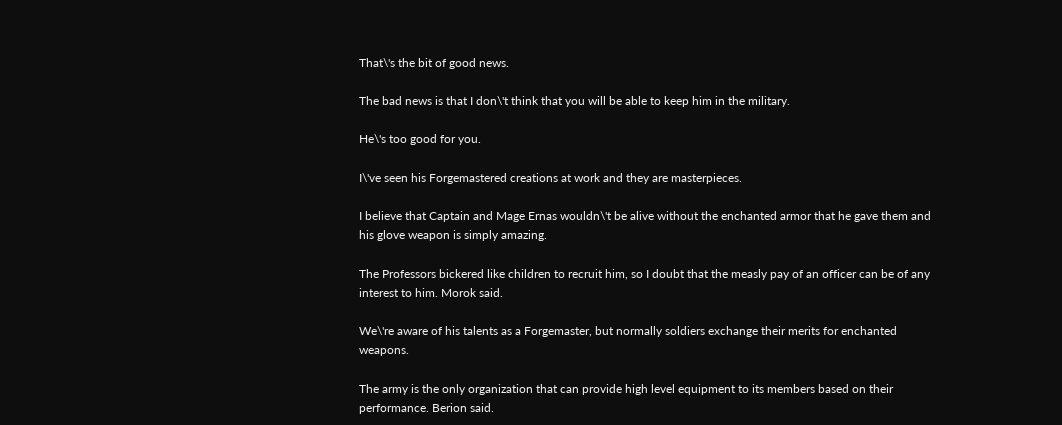That\'s the bit of good news.

The bad news is that I don\'t think that you will be able to keep him in the military.

He\'s too good for you.

I\'ve seen his Forgemastered creations at work and they are masterpieces.

I believe that Captain and Mage Ernas wouldn\'t be alive without the enchanted armor that he gave them and his glove weapon is simply amazing.

The Professors bickered like children to recruit him, so I doubt that the measly pay of an officer can be of any interest to him. Morok said.

We\'re aware of his talents as a Forgemaster, but normally soldiers exchange their merits for enchanted weapons.

The army is the only organization that can provide high level equipment to its members based on their performance. Berion said.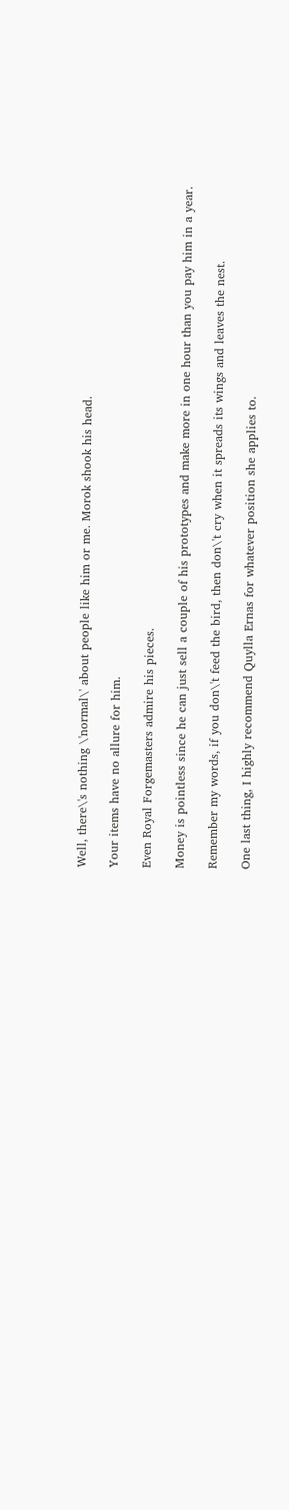Well, there\'s nothing \'normal\' about people like him or me. Morok shook his head.

Your items have no allure for him.

Even Royal Forgemasters admire his pieces.

Money is pointless since he can just sell a couple of his prototypes and make more in one hour than you pay him in a year.

Remember my words, if you don\'t feed the bird, then don\'t cry when it spreads its wings and leaves the nest.

One last thing, I highly recommend Quylla Ernas for whatever position she applies to.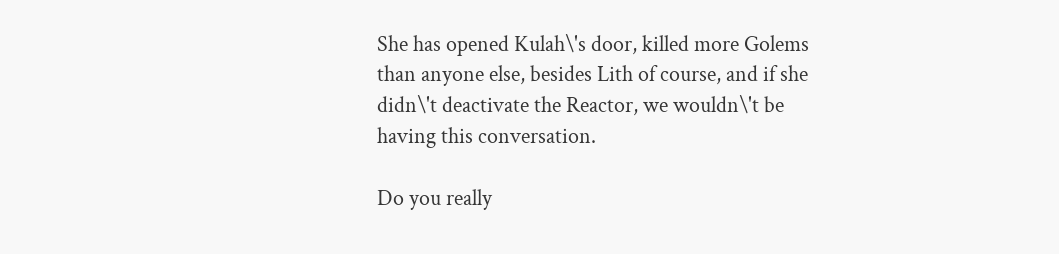She has opened Kulah\'s door, killed more Golems than anyone else, besides Lith of course, and if she didn\'t deactivate the Reactor, we wouldn\'t be having this conversation.

Do you really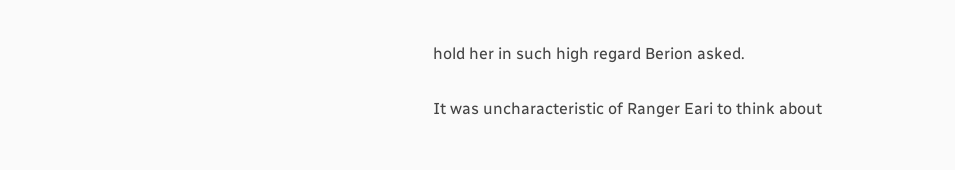hold her in such high regard Berion asked.

It was uncharacteristic of Ranger Eari to think about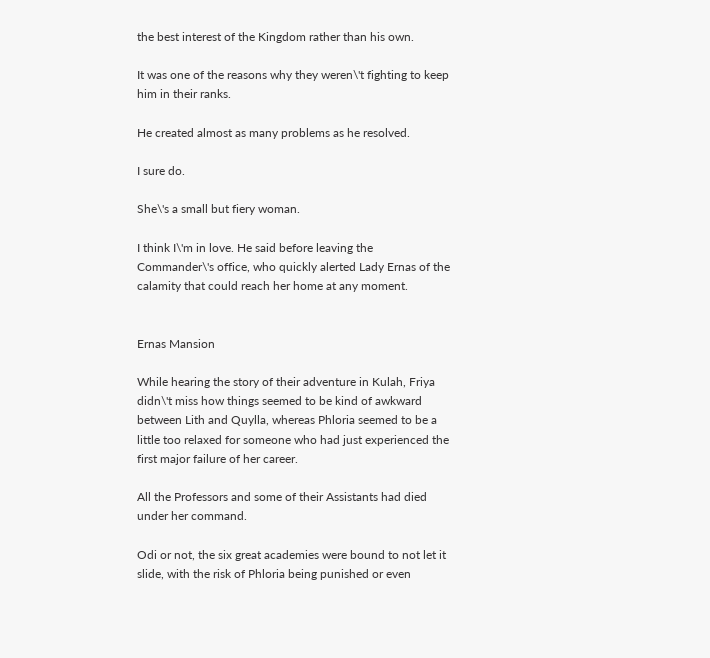the best interest of the Kingdom rather than his own.

It was one of the reasons why they weren\'t fighting to keep him in their ranks.

He created almost as many problems as he resolved.

I sure do.

She\'s a small but fiery woman.

I think I\'m in love. He said before leaving the Commander\'s office, who quickly alerted Lady Ernas of the calamity that could reach her home at any moment.


Ernas Mansion

While hearing the story of their adventure in Kulah, Friya didn\'t miss how things seemed to be kind of awkward between Lith and Quylla, whereas Phloria seemed to be a little too relaxed for someone who had just experienced the first major failure of her career.

All the Professors and some of their Assistants had died under her command.

Odi or not, the six great academies were bound to not let it slide, with the risk of Phloria being punished or even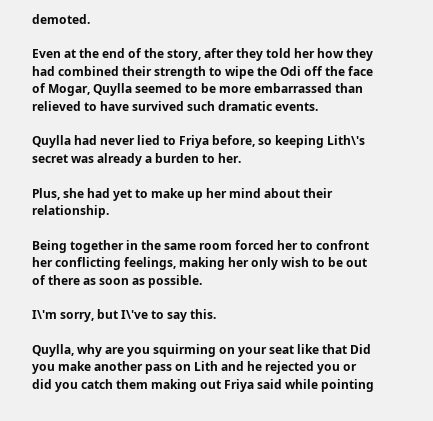demoted.

Even at the end of the story, after they told her how they had combined their strength to wipe the Odi off the face of Mogar, Quylla seemed to be more embarrassed than relieved to have survived such dramatic events.

Quylla had never lied to Friya before, so keeping Lith\'s secret was already a burden to her.

Plus, she had yet to make up her mind about their relationship.

Being together in the same room forced her to confront her conflicting feelings, making her only wish to be out of there as soon as possible.

I\'m sorry, but I\'ve to say this.

Quylla, why are you squirming on your seat like that Did you make another pass on Lith and he rejected you or did you catch them making out Friya said while pointing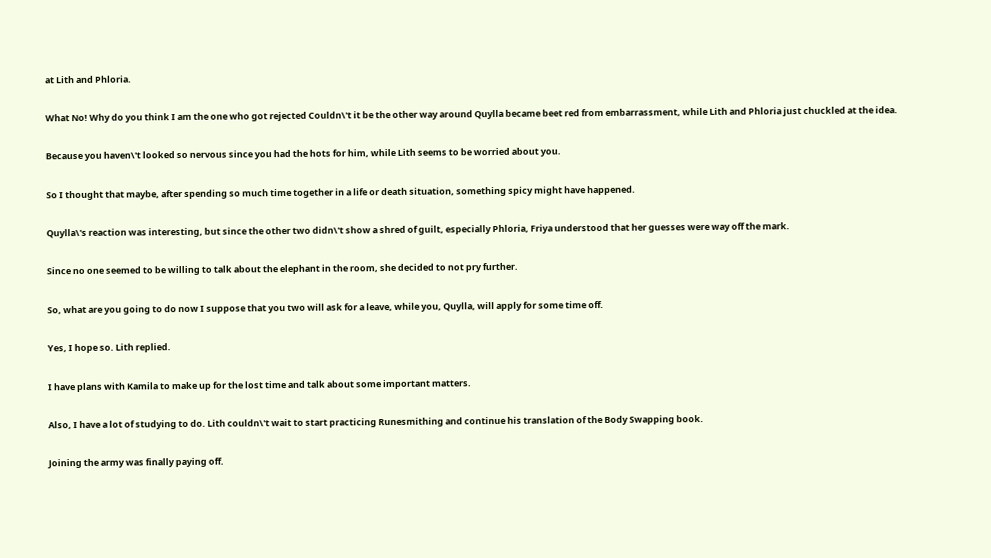at Lith and Phloria.

What No! Why do you think I am the one who got rejected Couldn\'t it be the other way around Quylla became beet red from embarrassment, while Lith and Phloria just chuckled at the idea.

Because you haven\'t looked so nervous since you had the hots for him, while Lith seems to be worried about you.

So I thought that maybe, after spending so much time together in a life or death situation, something spicy might have happened.

Quylla\'s reaction was interesting, but since the other two didn\'t show a shred of guilt, especially Phloria, Friya understood that her guesses were way off the mark.

Since no one seemed to be willing to talk about the elephant in the room, she decided to not pry further.

So, what are you going to do now I suppose that you two will ask for a leave, while you, Quylla, will apply for some time off.

Yes, I hope so. Lith replied.

I have plans with Kamila to make up for the lost time and talk about some important matters.

Also, I have a lot of studying to do. Lith couldn\'t wait to start practicing Runesmithing and continue his translation of the Body Swapping book.

Joining the army was finally paying off.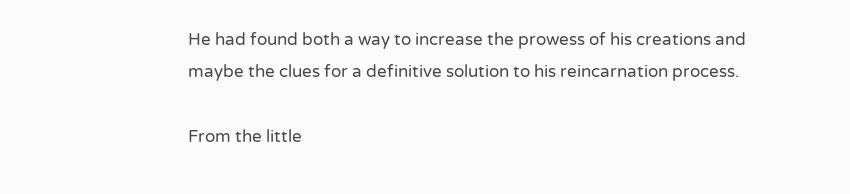He had found both a way to increase the prowess of his creations and maybe the clues for a definitive solution to his reincarnation process.

From the little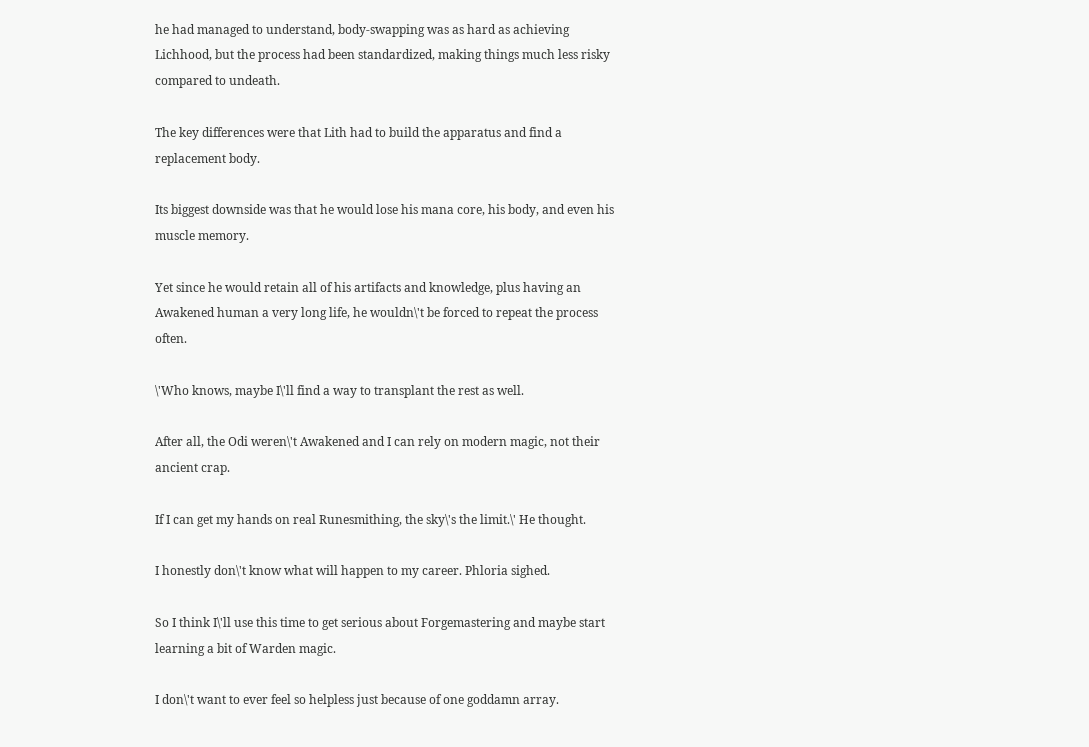he had managed to understand, body-swapping was as hard as achieving Lichhood, but the process had been standardized, making things much less risky compared to undeath.

The key differences were that Lith had to build the apparatus and find a replacement body.

Its biggest downside was that he would lose his mana core, his body, and even his muscle memory.

Yet since he would retain all of his artifacts and knowledge, plus having an Awakened human a very long life, he wouldn\'t be forced to repeat the process often.

\'Who knows, maybe I\'ll find a way to transplant the rest as well.

After all, the Odi weren\'t Awakened and I can rely on modern magic, not their ancient crap.

If I can get my hands on real Runesmithing, the sky\'s the limit.\' He thought.

I honestly don\'t know what will happen to my career. Phloria sighed.

So I think I\'ll use this time to get serious about Forgemastering and maybe start learning a bit of Warden magic.

I don\'t want to ever feel so helpless just because of one goddamn array.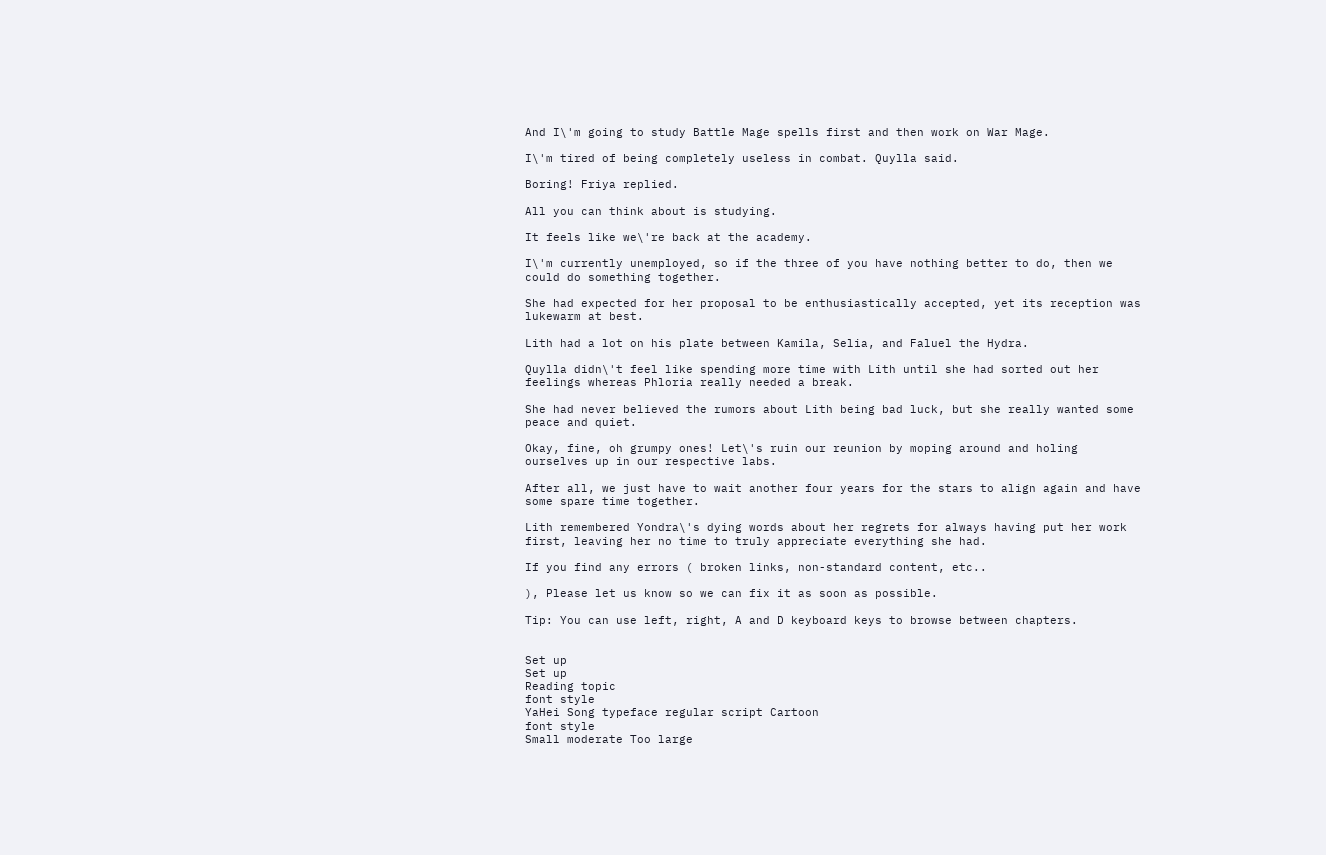And I\'m going to study Battle Mage spells first and then work on War Mage.

I\'m tired of being completely useless in combat. Quylla said.

Boring! Friya replied.

All you can think about is studying.

It feels like we\'re back at the academy.

I\'m currently unemployed, so if the three of you have nothing better to do, then we could do something together.

She had expected for her proposal to be enthusiastically accepted, yet its reception was lukewarm at best.

Lith had a lot on his plate between Kamila, Selia, and Faluel the Hydra.

Quylla didn\'t feel like spending more time with Lith until she had sorted out her feelings whereas Phloria really needed a break.

She had never believed the rumors about Lith being bad luck, but she really wanted some peace and quiet.

Okay, fine, oh grumpy ones! Let\'s ruin our reunion by moping around and holing ourselves up in our respective labs.

After all, we just have to wait another four years for the stars to align again and have some spare time together.

Lith remembered Yondra\'s dying words about her regrets for always having put her work first, leaving her no time to truly appreciate everything she had.

If you find any errors ( broken links, non-standard content, etc..

), Please let us know so we can fix it as soon as possible.

Tip: You can use left, right, A and D keyboard keys to browse between chapters.


Set up
Set up
Reading topic
font style
YaHei Song typeface regular script Cartoon
font style
Small moderate Too large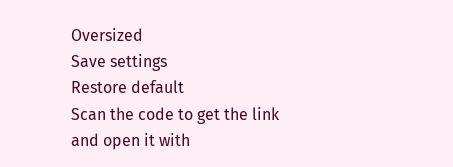Oversized
Save settings
Restore default
Scan the code to get the link and open it with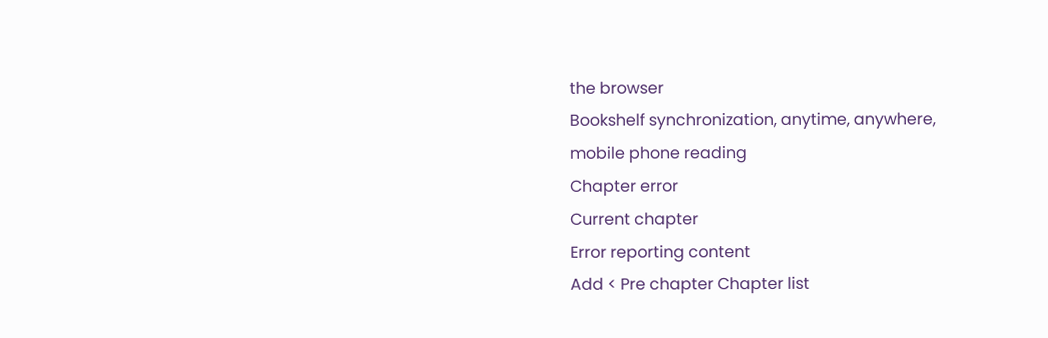the browser
Bookshelf synchronization, anytime, anywhere, mobile phone reading
Chapter error
Current chapter
Error reporting content
Add < Pre chapter Chapter list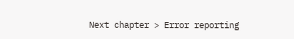Next chapter > Error reporting